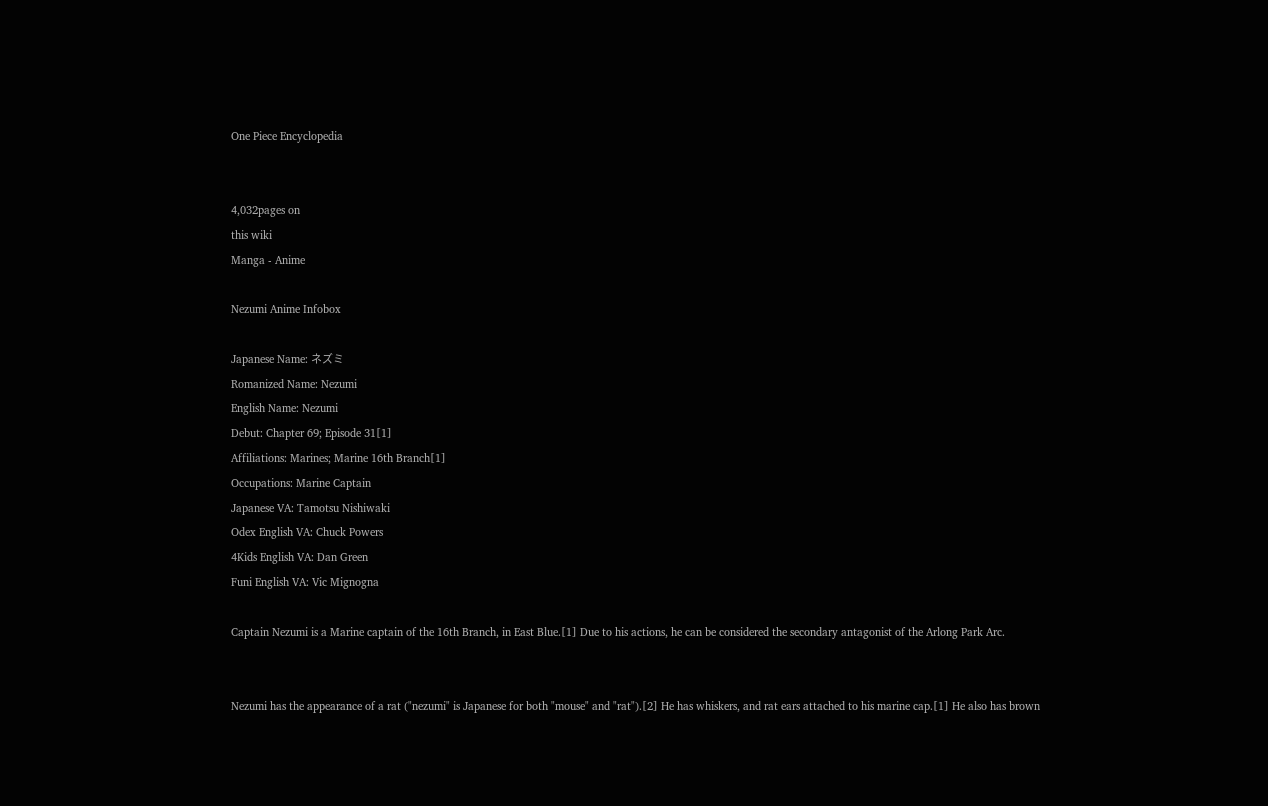One Piece Encyclopedia


4,032pages on
this wiki
Manga - Anime

Nezumi Anime Infobox

Japanese Name: ネズミ
Romanized Name: Nezumi
English Name: Nezumi
Debut: Chapter 69; Episode 31[1]
Affiliations: Marines; Marine 16th Branch[1]
Occupations: Marine Captain
Japanese VA: Tamotsu Nishiwaki
Odex English VA: Chuck Powers
4Kids English VA: Dan Green
Funi English VA: Vic Mignogna

Captain Nezumi is a Marine captain of the 16th Branch, in East Blue.[1] Due to his actions, he can be considered the secondary antagonist of the Arlong Park Arc.


Nezumi has the appearance of a rat ("nezumi" is Japanese for both "mouse" and "rat").[2] He has whiskers, and rat ears attached to his marine cap.[1] He also has brown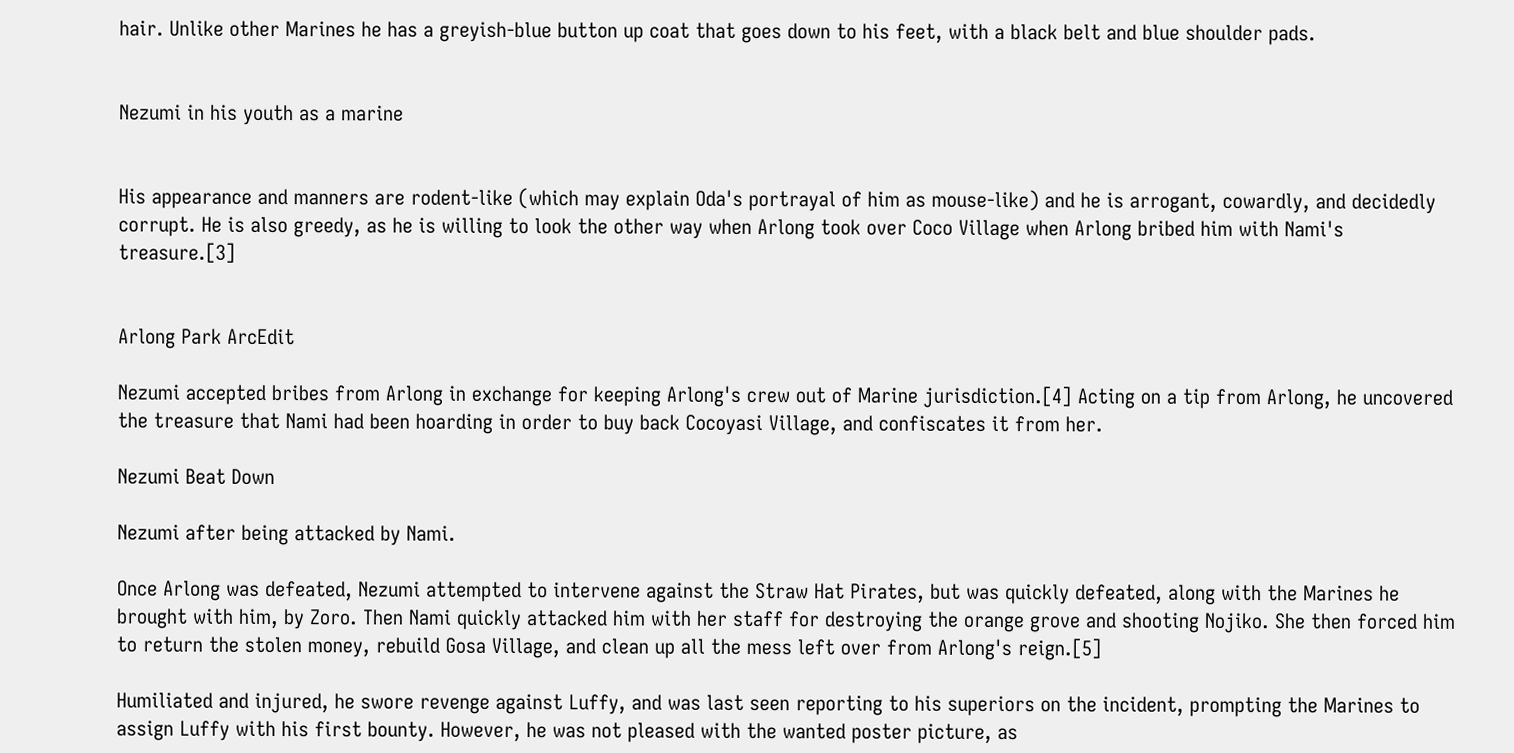hair. Unlike other Marines he has a greyish-blue button up coat that goes down to his feet, with a black belt and blue shoulder pads.


Nezumi in his youth as a marine


His appearance and manners are rodent-like (which may explain Oda's portrayal of him as mouse-like) and he is arrogant, cowardly, and decidedly corrupt. He is also greedy, as he is willing to look the other way when Arlong took over Coco Village when Arlong bribed him with Nami's treasure.[3]


Arlong Park ArcEdit

Nezumi accepted bribes from Arlong in exchange for keeping Arlong's crew out of Marine jurisdiction.[4] Acting on a tip from Arlong, he uncovered the treasure that Nami had been hoarding in order to buy back Cocoyasi Village, and confiscates it from her.

Nezumi Beat Down

Nezumi after being attacked by Nami.

Once Arlong was defeated, Nezumi attempted to intervene against the Straw Hat Pirates, but was quickly defeated, along with the Marines he brought with him, by Zoro. Then Nami quickly attacked him with her staff for destroying the orange grove and shooting Nojiko. She then forced him to return the stolen money, rebuild Gosa Village, and clean up all the mess left over from Arlong's reign.[5]

Humiliated and injured, he swore revenge against Luffy, and was last seen reporting to his superiors on the incident, prompting the Marines to assign Luffy with his first bounty. However, he was not pleased with the wanted poster picture, as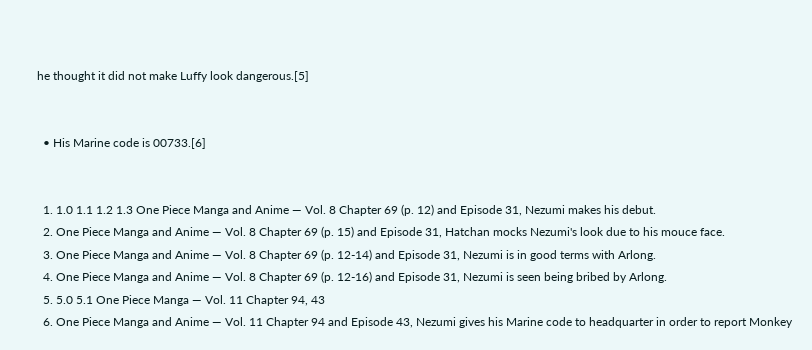he thought it did not make Luffy look dangerous.[5]


  • His Marine code is 00733.[6]


  1. 1.0 1.1 1.2 1.3 One Piece Manga and Anime — Vol. 8 Chapter 69 (p. 12) and Episode 31, Nezumi makes his debut.
  2. One Piece Manga and Anime — Vol. 8 Chapter 69 (p. 15) and Episode 31, Hatchan mocks Nezumi's look due to his mouce face.
  3. One Piece Manga and Anime — Vol. 8 Chapter 69 (p. 12-14) and Episode 31, Nezumi is in good terms with Arlong.
  4. One Piece Manga and Anime — Vol. 8 Chapter 69 (p. 12-16) and Episode 31, Nezumi is seen being bribed by Arlong.
  5. 5.0 5.1 One Piece Manga — Vol. 11 Chapter 94, 43
  6. One Piece Manga and Anime — Vol. 11 Chapter 94 and Episode 43, Nezumi gives his Marine code to headquarter in order to report Monkey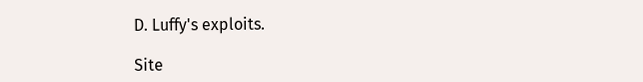D. Luffy's exploits.

Site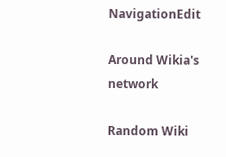NavigationEdit

Around Wikia's network

Random Wiki